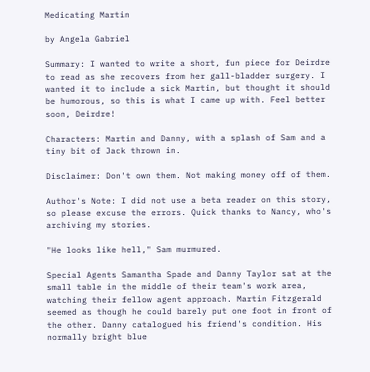Medicating Martin

by Angela Gabriel

Summary: I wanted to write a short, fun piece for Deirdre to read as she recovers from her gall-bladder surgery. I wanted it to include a sick Martin, but thought it should be humorous, so this is what I came up with. Feel better soon, Deirdre!

Characters: Martin and Danny, with a splash of Sam and a tiny bit of Jack thrown in.

Disclaimer: Don't own them. Not making money off of them.

Author's Note: I did not use a beta reader on this story, so please excuse the errors. Quick thanks to Nancy, who's archiving my stories.

"He looks like hell," Sam murmured.

Special Agents Samantha Spade and Danny Taylor sat at the small table in the middle of their team's work area, watching their fellow agent approach. Martin Fitzgerald seemed as though he could barely put one foot in front of the other. Danny catalogued his friend's condition. His normally bright blue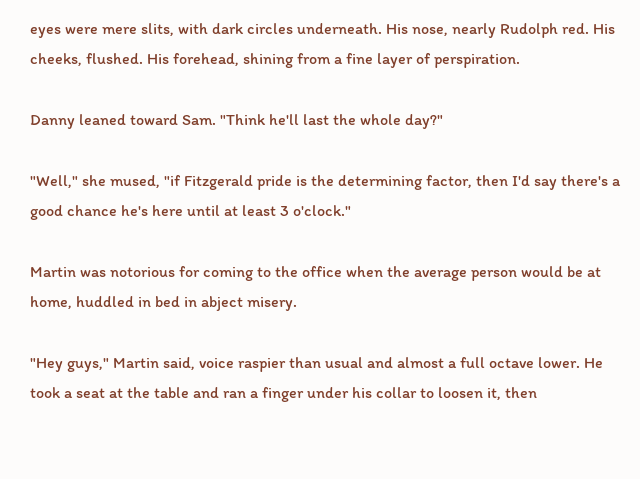eyes were mere slits, with dark circles underneath. His nose, nearly Rudolph red. His cheeks, flushed. His forehead, shining from a fine layer of perspiration.

Danny leaned toward Sam. "Think he'll last the whole day?"

"Well," she mused, "if Fitzgerald pride is the determining factor, then I'd say there's a good chance he's here until at least 3 o'clock."

Martin was notorious for coming to the office when the average person would be at home, huddled in bed in abject misery.

"Hey guys," Martin said, voice raspier than usual and almost a full octave lower. He took a seat at the table and ran a finger under his collar to loosen it, then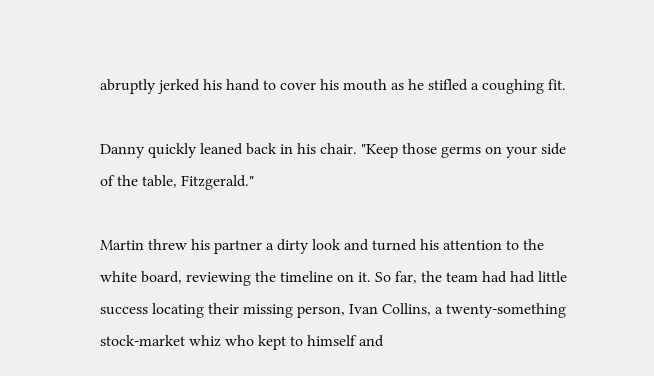abruptly jerked his hand to cover his mouth as he stifled a coughing fit.

Danny quickly leaned back in his chair. "Keep those germs on your side of the table, Fitzgerald."

Martin threw his partner a dirty look and turned his attention to the white board, reviewing the timeline on it. So far, the team had had little success locating their missing person, Ivan Collins, a twenty-something stock-market whiz who kept to himself and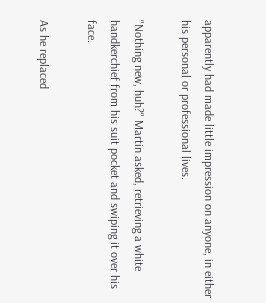apparently had made little impression on anyone, in either his personal or professional lives.

"Nothing new, huh?" Martin asked, retrieving a white handkerchief from his suit pocket and swiping it over his face.

As he replaced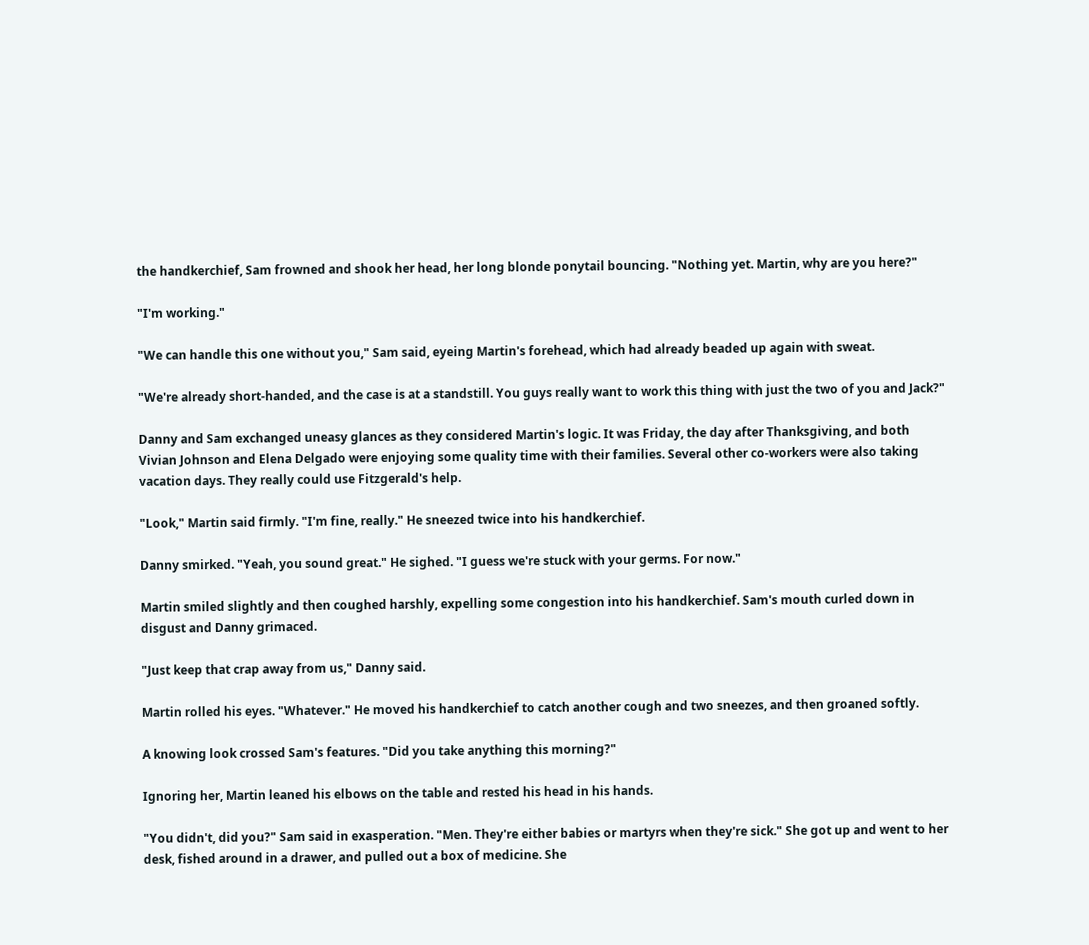the handkerchief, Sam frowned and shook her head, her long blonde ponytail bouncing. "Nothing yet. Martin, why are you here?"

"I'm working."

"We can handle this one without you," Sam said, eyeing Martin's forehead, which had already beaded up again with sweat.

"We're already short-handed, and the case is at a standstill. You guys really want to work this thing with just the two of you and Jack?"

Danny and Sam exchanged uneasy glances as they considered Martin's logic. It was Friday, the day after Thanksgiving, and both Vivian Johnson and Elena Delgado were enjoying some quality time with their families. Several other co-workers were also taking vacation days. They really could use Fitzgerald's help.

"Look," Martin said firmly. "I'm fine, really." He sneezed twice into his handkerchief.

Danny smirked. "Yeah, you sound great." He sighed. "I guess we're stuck with your germs. For now."

Martin smiled slightly and then coughed harshly, expelling some congestion into his handkerchief. Sam's mouth curled down in disgust and Danny grimaced.

"Just keep that crap away from us," Danny said.

Martin rolled his eyes. "Whatever." He moved his handkerchief to catch another cough and two sneezes, and then groaned softly.

A knowing look crossed Sam's features. "Did you take anything this morning?"

Ignoring her, Martin leaned his elbows on the table and rested his head in his hands.

"You didn't, did you?" Sam said in exasperation. "Men. They're either babies or martyrs when they're sick." She got up and went to her desk, fished around in a drawer, and pulled out a box of medicine. She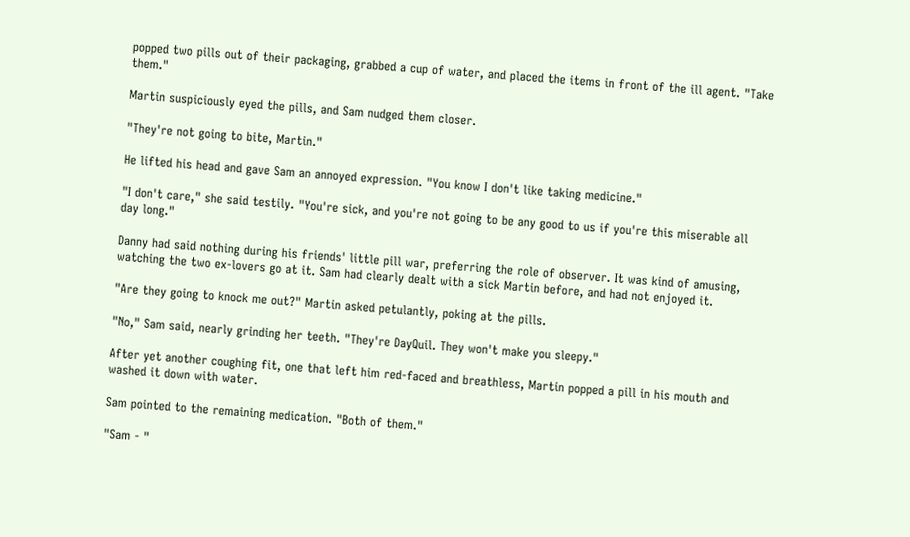popped two pills out of their packaging, grabbed a cup of water, and placed the items in front of the ill agent. "Take them."

Martin suspiciously eyed the pills, and Sam nudged them closer.

"They're not going to bite, Martin."

He lifted his head and gave Sam an annoyed expression. "You know I don't like taking medicine."

"I don't care," she said testily. "You're sick, and you're not going to be any good to us if you're this miserable all day long."

Danny had said nothing during his friends' little pill war, preferring the role of observer. It was kind of amusing, watching the two ex-lovers go at it. Sam had clearly dealt with a sick Martin before, and had not enjoyed it.

"Are they going to knock me out?" Martin asked petulantly, poking at the pills.

"No," Sam said, nearly grinding her teeth. "They're DayQuil. They won't make you sleepy."

After yet another coughing fit, one that left him red-faced and breathless, Martin popped a pill in his mouth and washed it down with water.

Sam pointed to the remaining medication. "Both of them."

"Sam - "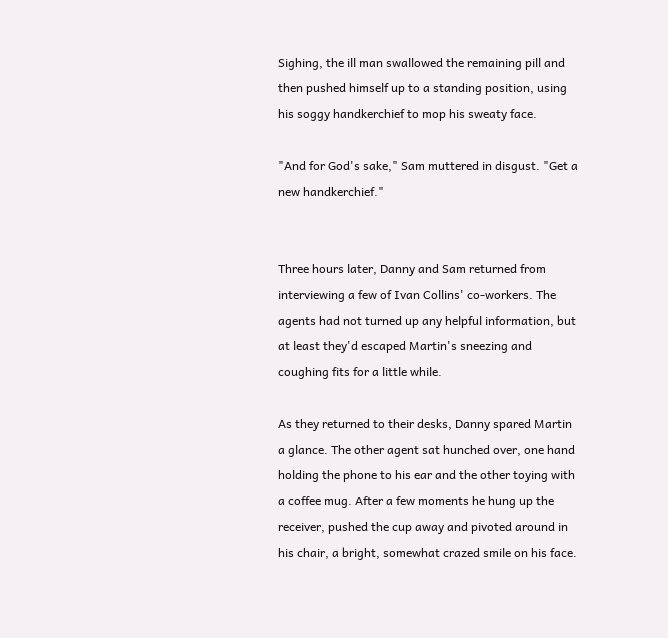Sighing, the ill man swallowed the remaining pill and then pushed himself up to a standing position, using his soggy handkerchief to mop his sweaty face.

"And for God's sake," Sam muttered in disgust. "Get a new handkerchief."


Three hours later, Danny and Sam returned from interviewing a few of Ivan Collins' co-workers. The agents had not turned up any helpful information, but at least they'd escaped Martin's sneezing and coughing fits for a little while.

As they returned to their desks, Danny spared Martin a glance. The other agent sat hunched over, one hand holding the phone to his ear and the other toying with a coffee mug. After a few moments he hung up the receiver, pushed the cup away and pivoted around in his chair, a bright, somewhat crazed smile on his face.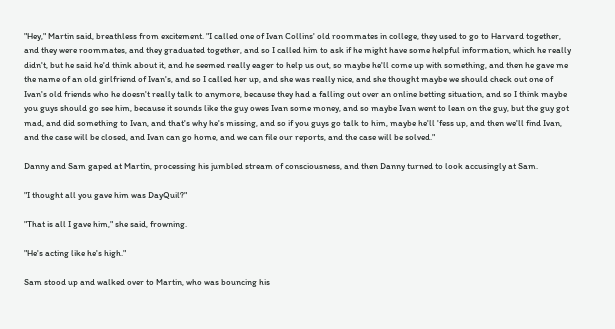"Hey," Martin said, breathless from excitement. "I called one of Ivan Collins' old roommates in college, they used to go to Harvard together, and they were roommates, and they graduated together, and so I called him to ask if he might have some helpful information, which he really didn't, but he said he'd think about it, and he seemed really eager to help us out, so maybe he'll come up with something, and then he gave me the name of an old girlfriend of Ivan's, and so I called her up, and she was really nice, and she thought maybe we should check out one of Ivan's old friends who he doesn't really talk to anymore, because they had a falling out over an online betting situation, and so I think maybe you guys should go see him, because it sounds like the guy owes Ivan some money, and so maybe Ivan went to lean on the guy, but the guy got mad, and did something to Ivan, and that's why he's missing, and so if you guys go talk to him, maybe he'll 'fess up, and then we'll find Ivan, and the case will be closed, and Ivan can go home, and we can file our reports, and the case will be solved."

Danny and Sam gaped at Martin, processing his jumbled stream of consciousness, and then Danny turned to look accusingly at Sam.

"I thought all you gave him was DayQuil?"

"That is all I gave him," she said, frowning.

"He's acting like he's high."

Sam stood up and walked over to Martin, who was bouncing his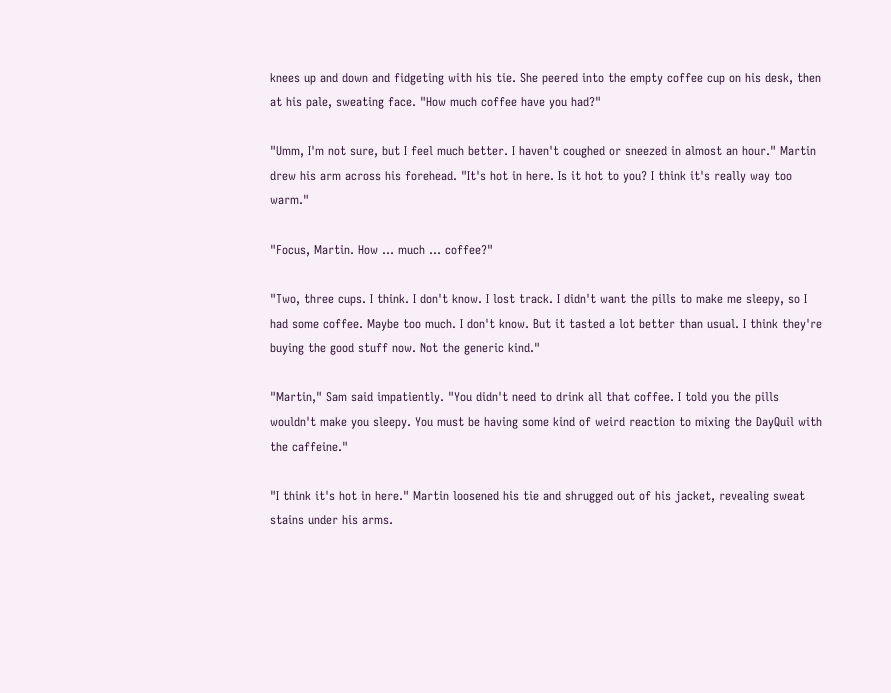knees up and down and fidgeting with his tie. She peered into the empty coffee cup on his desk, then at his pale, sweating face. "How much coffee have you had?"

"Umm, I'm not sure, but I feel much better. I haven't coughed or sneezed in almost an hour." Martin drew his arm across his forehead. "It's hot in here. Is it hot to you? I think it's really way too warm."

"Focus, Martin. How ... much ... coffee?"

"Two, three cups. I think. I don't know. I lost track. I didn't want the pills to make me sleepy, so I had some coffee. Maybe too much. I don't know. But it tasted a lot better than usual. I think they're buying the good stuff now. Not the generic kind."

"Martin," Sam said impatiently. "You didn't need to drink all that coffee. I told you the pills wouldn't make you sleepy. You must be having some kind of weird reaction to mixing the DayQuil with the caffeine."

"I think it's hot in here." Martin loosened his tie and shrugged out of his jacket, revealing sweat stains under his arms.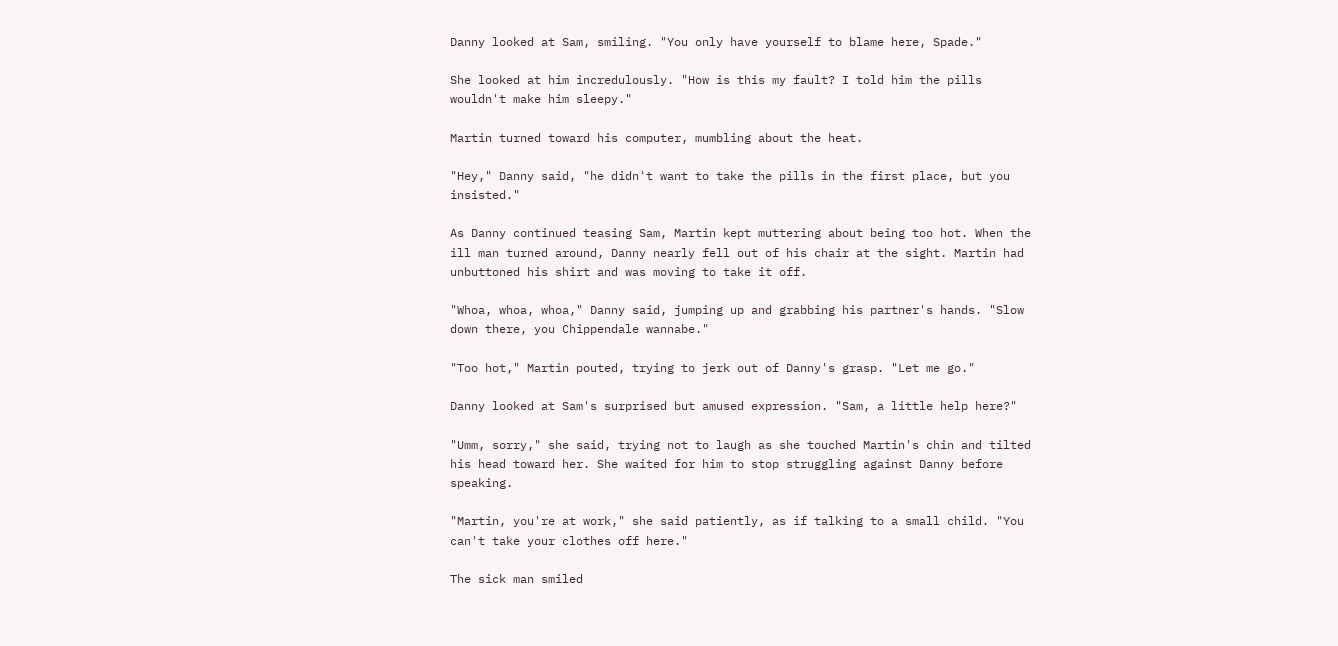Danny looked at Sam, smiling. "You only have yourself to blame here, Spade."

She looked at him incredulously. "How is this my fault? I told him the pills wouldn't make him sleepy."

Martin turned toward his computer, mumbling about the heat.

"Hey," Danny said, "he didn't want to take the pills in the first place, but you insisted."

As Danny continued teasing Sam, Martin kept muttering about being too hot. When the ill man turned around, Danny nearly fell out of his chair at the sight. Martin had unbuttoned his shirt and was moving to take it off.

"Whoa, whoa, whoa," Danny said, jumping up and grabbing his partner's hands. "Slow down there, you Chippendale wannabe."

"Too hot," Martin pouted, trying to jerk out of Danny's grasp. "Let me go."

Danny looked at Sam's surprised but amused expression. "Sam, a little help here?"

"Umm, sorry," she said, trying not to laugh as she touched Martin's chin and tilted his head toward her. She waited for him to stop struggling against Danny before speaking.

"Martin, you're at work," she said patiently, as if talking to a small child. "You can't take your clothes off here."

The sick man smiled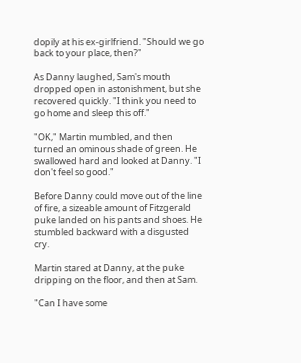dopily at his ex-girlfriend. "Should we go back to your place, then?"

As Danny laughed, Sam's mouth dropped open in astonishment, but she recovered quickly. "I think you need to go home and sleep this off."

"OK," Martin mumbled, and then turned an ominous shade of green. He swallowed hard and looked at Danny. "I don't feel so good."

Before Danny could move out of the line of fire, a sizeable amount of Fitzgerald puke landed on his pants and shoes. He stumbled backward with a disgusted cry.

Martin stared at Danny, at the puke dripping on the floor, and then at Sam.

"Can I have some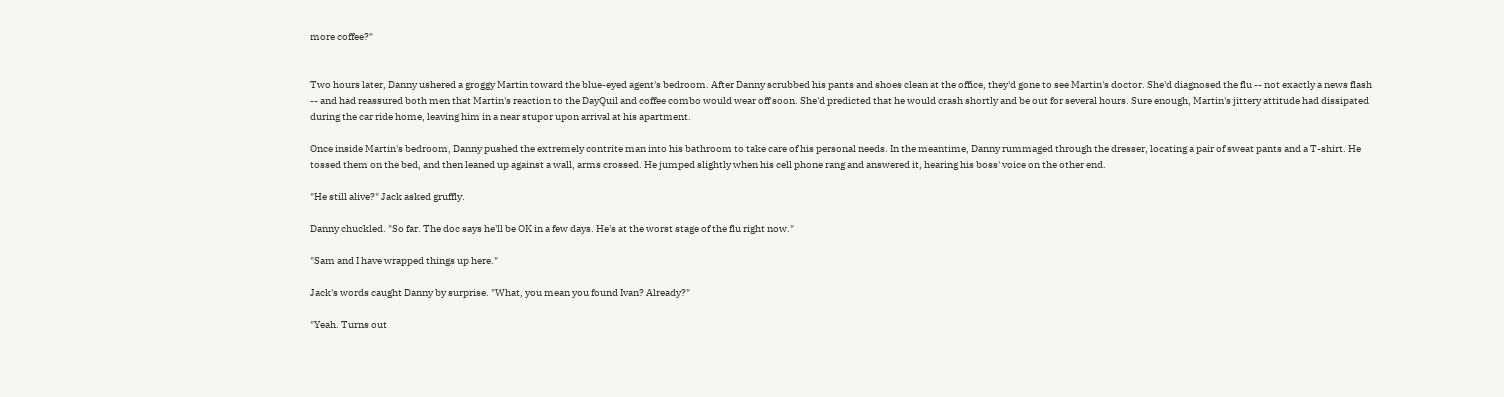more coffee?"


Two hours later, Danny ushered a groggy Martin toward the blue-eyed agent's bedroom. After Danny scrubbed his pants and shoes clean at the office, they'd gone to see Martin's doctor. She'd diagnosed the flu -- not exactly a news flash -- and had reassured both men that Martin's reaction to the DayQuil and coffee combo would wear off soon. She'd predicted that he would crash shortly and be out for several hours. Sure enough, Martin's jittery attitude had dissipated during the car ride home, leaving him in a near stupor upon arrival at his apartment.

Once inside Martin's bedroom, Danny pushed the extremely contrite man into his bathroom to take care of his personal needs. In the meantime, Danny rummaged through the dresser, locating a pair of sweat pants and a T-shirt. He tossed them on the bed, and then leaned up against a wall, arms crossed. He jumped slightly when his cell phone rang and answered it, hearing his boss' voice on the other end.

"He still alive?" Jack asked gruffly.

Danny chuckled. "So far. The doc says he'll be OK in a few days. He's at the worst stage of the flu right now."

"Sam and I have wrapped things up here."

Jack's words caught Danny by surprise. "What, you mean you found Ivan? Already?"

"Yeah. Turns out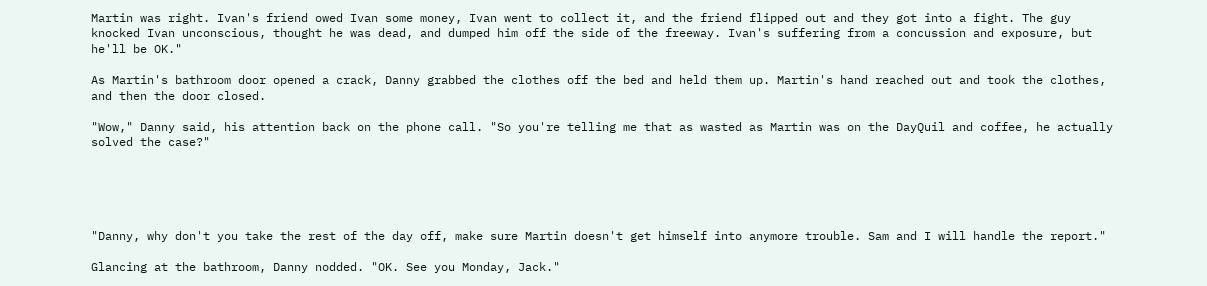Martin was right. Ivan's friend owed Ivan some money, Ivan went to collect it, and the friend flipped out and they got into a fight. The guy knocked Ivan unconscious, thought he was dead, and dumped him off the side of the freeway. Ivan's suffering from a concussion and exposure, but he'll be OK."

As Martin's bathroom door opened a crack, Danny grabbed the clothes off the bed and held them up. Martin's hand reached out and took the clothes, and then the door closed.

"Wow," Danny said, his attention back on the phone call. "So you're telling me that as wasted as Martin was on the DayQuil and coffee, he actually solved the case?"





"Danny, why don't you take the rest of the day off, make sure Martin doesn't get himself into anymore trouble. Sam and I will handle the report."

Glancing at the bathroom, Danny nodded. "OK. See you Monday, Jack."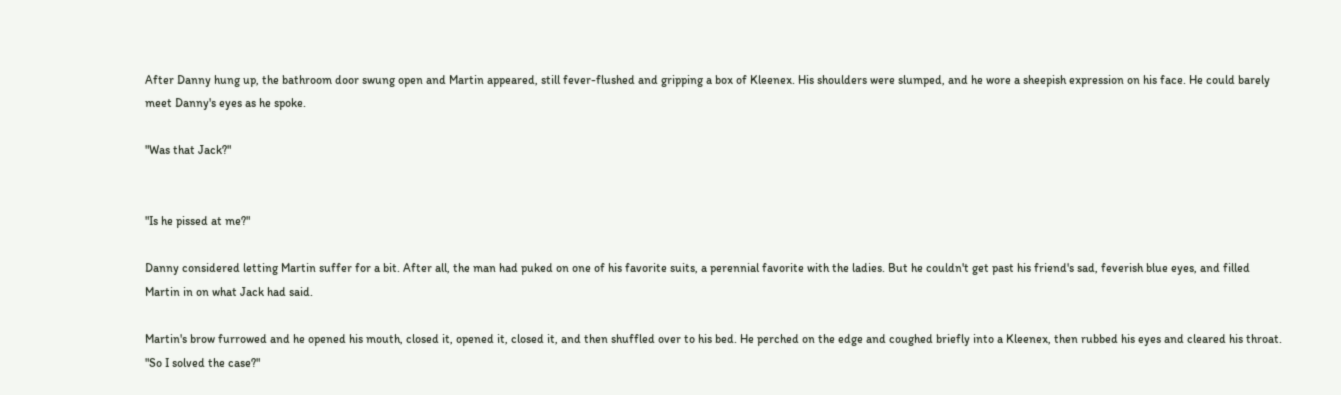After Danny hung up, the bathroom door swung open and Martin appeared, still fever-flushed and gripping a box of Kleenex. His shoulders were slumped, and he wore a sheepish expression on his face. He could barely meet Danny's eyes as he spoke.

"Was that Jack?"


"Is he pissed at me?"

Danny considered letting Martin suffer for a bit. After all, the man had puked on one of his favorite suits, a perennial favorite with the ladies. But he couldn't get past his friend's sad, feverish blue eyes, and filled Martin in on what Jack had said.

Martin's brow furrowed and he opened his mouth, closed it, opened it, closed it, and then shuffled over to his bed. He perched on the edge and coughed briefly into a Kleenex, then rubbed his eyes and cleared his throat. "So I solved the case?"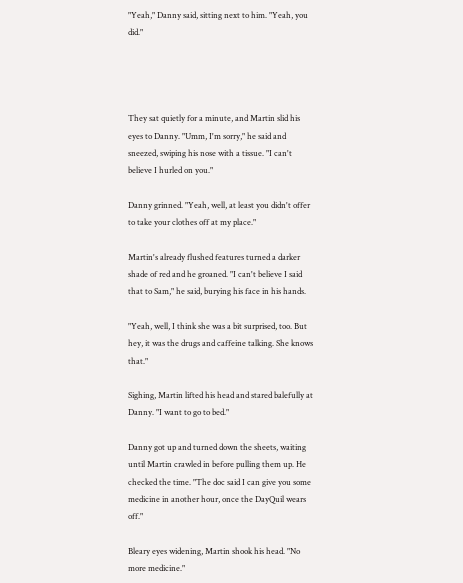"Yeah," Danny said, sitting next to him. "Yeah, you did."




They sat quietly for a minute, and Martin slid his eyes to Danny. "Umm, I'm sorry," he said and sneezed, swiping his nose with a tissue. "I can't believe I hurled on you."

Danny grinned. "Yeah, well, at least you didn't offer to take your clothes off at my place."

Martin's already flushed features turned a darker shade of red and he groaned. "I can't believe I said that to Sam," he said, burying his face in his hands.

"Yeah, well, I think she was a bit surprised, too. But hey, it was the drugs and caffeine talking. She knows that."

Sighing, Martin lifted his head and stared balefully at Danny. "I want to go to bed."

Danny got up and turned down the sheets, waiting until Martin crawled in before pulling them up. He checked the time. "The doc said I can give you some medicine in another hour, once the DayQuil wears off."

Bleary eyes widening, Martin shook his head. "No more medicine."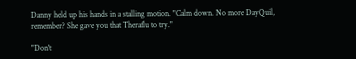Danny held up his hands in a stalling motion. "Calm down. No more DayQuil, remember? She gave you that Theraflu to try."

"Don't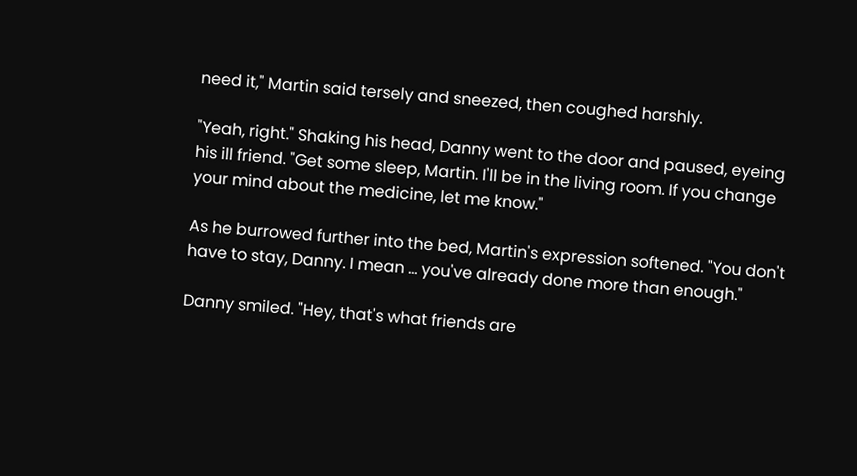need it," Martin said tersely and sneezed, then coughed harshly.

"Yeah, right." Shaking his head, Danny went to the door and paused, eyeing his ill friend. "Get some sleep, Martin. I'll be in the living room. If you change your mind about the medicine, let me know."

As he burrowed further into the bed, Martin's expression softened. "You don't have to stay, Danny. I mean ... you've already done more than enough."

Danny smiled. "Hey, that's what friends are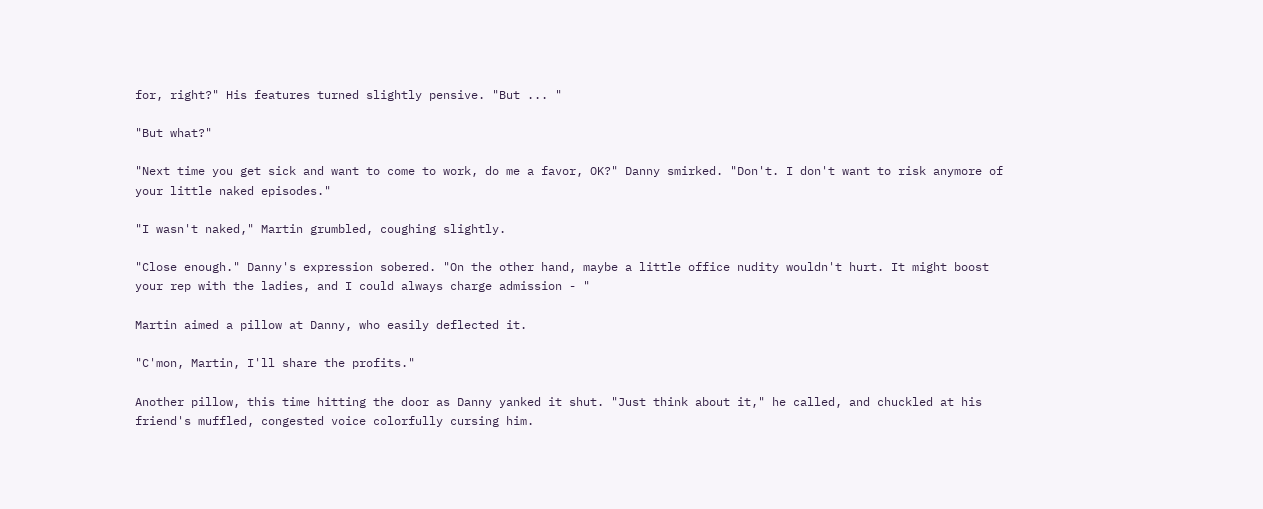for, right?" His features turned slightly pensive. "But ... "

"But what?"

"Next time you get sick and want to come to work, do me a favor, OK?" Danny smirked. "Don't. I don't want to risk anymore of your little naked episodes."

"I wasn't naked," Martin grumbled, coughing slightly.

"Close enough." Danny's expression sobered. "On the other hand, maybe a little office nudity wouldn't hurt. It might boost your rep with the ladies, and I could always charge admission - "

Martin aimed a pillow at Danny, who easily deflected it.

"C'mon, Martin, I'll share the profits."

Another pillow, this time hitting the door as Danny yanked it shut. "Just think about it," he called, and chuckled at his friend's muffled, congested voice colorfully cursing him.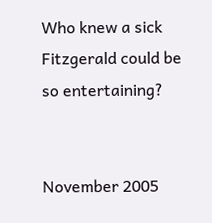Who knew a sick Fitzgerald could be so entertaining?


November 2005